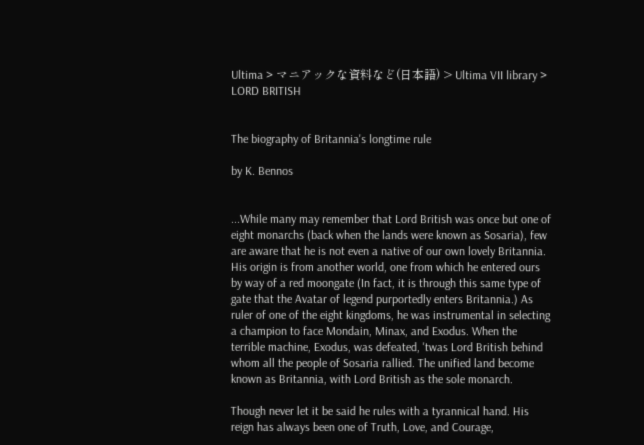Ultima > マニアックな資料など(日本語) > Ultima VII library > LORD BRITISH


The biography of Britannia's longtime rule

by K. Bennos


...While many may remember that Lord British was once but one of eight monarchs (back when the lands were known as Sosaria), few are aware that he is not even a native of our own lovely Britannia. His origin is from another world, one from which he entered ours by way of a red moongate (In fact, it is through this same type of gate that the Avatar of legend purportedly enters Britannia.) As ruler of one of the eight kingdoms, he was instrumental in selecting a champion to face Mondain, Minax, and Exodus. When the terrible machine, Exodus, was defeated, 'twas Lord British behind whom all the people of Sosaria rallied. The unified land become known as Britannia, with Lord British as the sole monarch.

Though never let it be said he rules with a tyrannical hand. His reign has always been one of Truth, Love, and Courage,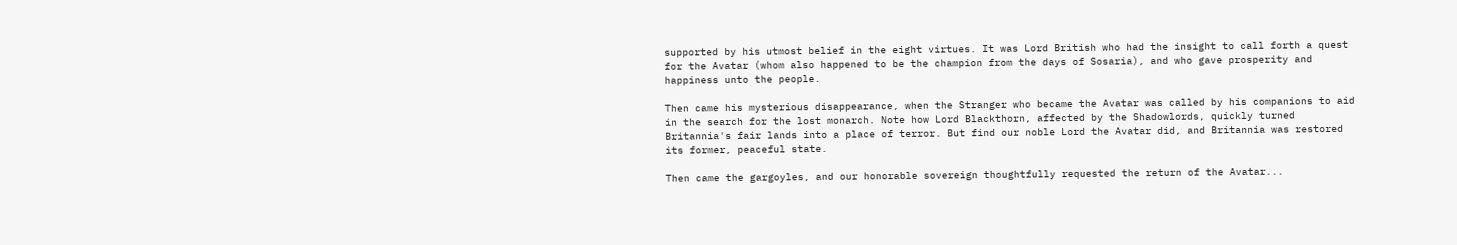supported by his utmost belief in the eight virtues. It was Lord British who had the insight to call forth a quest for the Avatar (whom also happened to be the champion from the days of Sosaria), and who gave prosperity and happiness unto the people.

Then came his mysterious disappearance, when the Stranger who became the Avatar was called by his companions to aid in the search for the lost monarch. Note how Lord Blackthorn, affected by the Shadowlords, quickly turned Britannia's fair lands into a place of terror. But find our noble Lord the Avatar did, and Britannia was restored its former, peaceful state.

Then came the gargoyles, and our honorable sovereign thoughtfully requested the return of the Avatar...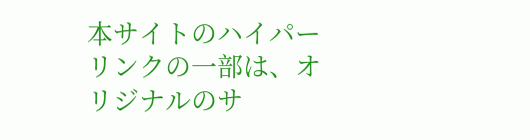本サイトのハイパーリンクの一部は、オリジナルのサ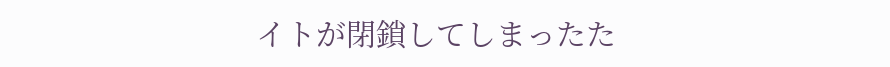イトが閉鎖してしまったた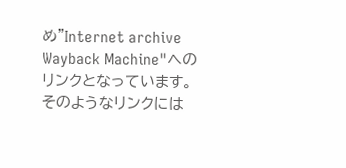め"Internet archive Wayback Machine"へのリンクとなっています。そのようなリンクには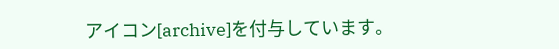アイコン[archive]を付与しています。